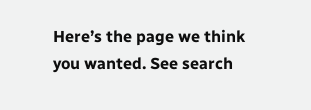Here’s the page we think you wanted. See search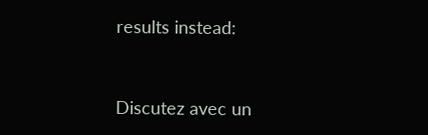results instead:


Discutez avec un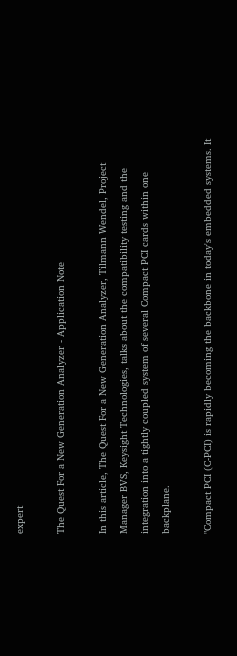expert

The Quest For a New Generation Analyzer - Application Note

In this article, The Quest For a New Generation Analyzer, Tilmann Wendel, Project Manager BVS, Keysight Technologies, talks about the compatibility testing and the integration into a tightly coupled system of several Compact PCI cards within one backplane.

"Compact PCI (C-PCI) is rapidly becoming the backbone in today's embedded systems. It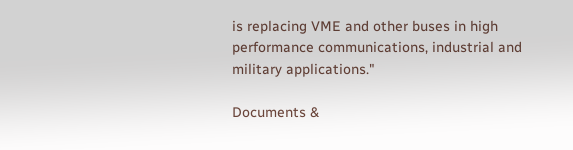is replacing VME and other buses in high performance communications, industrial and military applications."

Documents &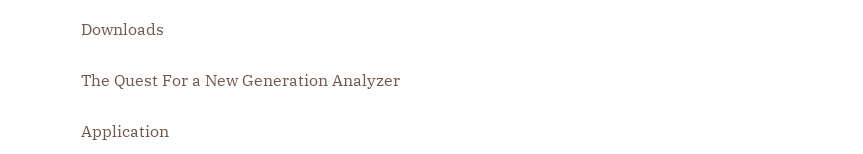Downloads

The Quest For a New Generation Analyzer

Application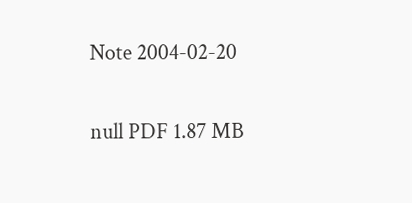Note 2004-02-20

null PDF 1.87 MB